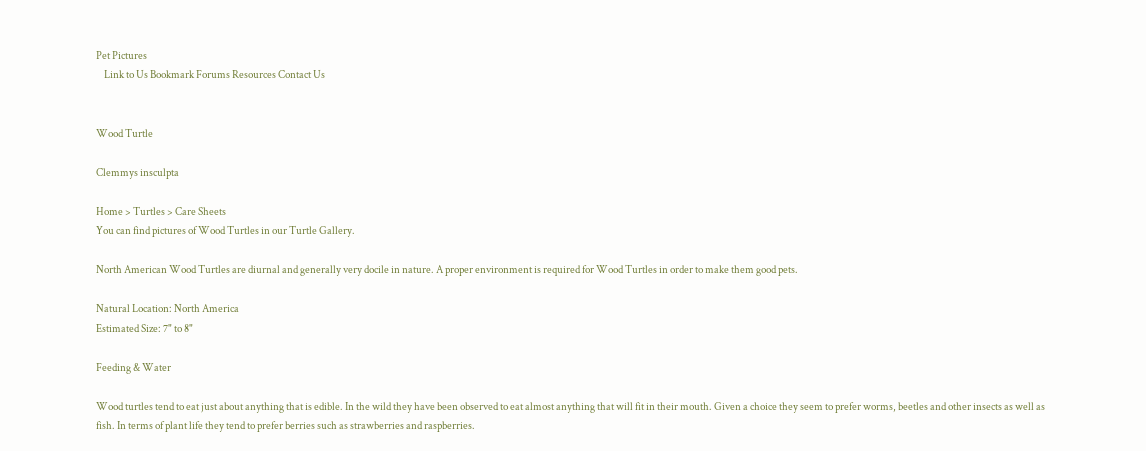Pet Pictures
    Link to Us Bookmark Forums Resources Contact Us


Wood Turtle

Clemmys insculpta

Home > Turtles > Care Sheets
You can find pictures of Wood Turtles in our Turtle Gallery.

North American Wood Turtles are diurnal and generally very docile in nature. A proper environment is required for Wood Turtles in order to make them good pets.

Natural Location: North America
Estimated Size: 7" to 8"

Feeding & Water

Wood turtles tend to eat just about anything that is edible. In the wild they have been observed to eat almost anything that will fit in their mouth. Given a choice they seem to prefer worms, beetles and other insects as well as fish. In terms of plant life they tend to prefer berries such as strawberries and raspberries.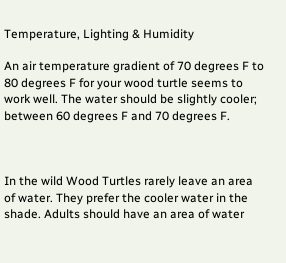Temperature, Lighting & Humidity

An air temperature gradient of 70 degrees F to 80 degrees F for your wood turtle seems to work well. The water should be slightly cooler; between 60 degrees F and 70 degrees F.



In the wild Wood Turtles rarely leave an area of water. They prefer the cooler water in the shade. Adults should have an area of water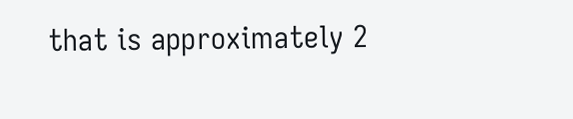that is approximately 2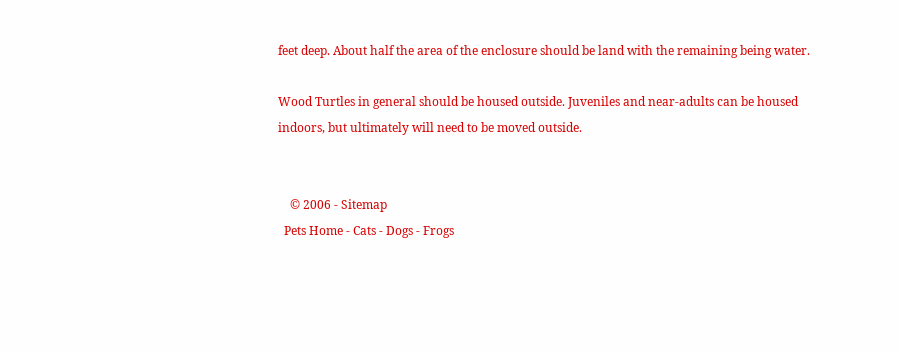feet deep. About half the area of the enclosure should be land with the remaining being water.

Wood Turtles in general should be housed outside. Juveniles and near-adults can be housed indoors, but ultimately will need to be moved outside.


    © 2006 - Sitemap
  Pets Home - Cats - Dogs - Frogs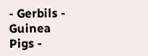- Gerbils - Guinea Pigs -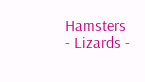Hamsters - Lizards -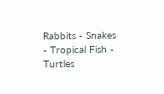Rabbits - Snakes - Tropical Fish - Turtles